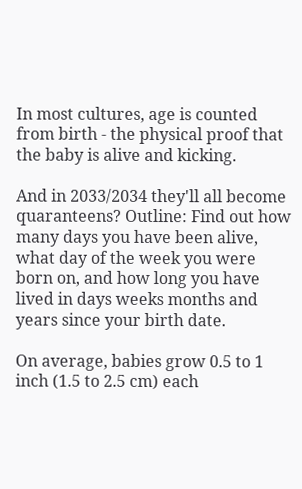In most cultures, age is counted from birth - the physical proof that the baby is alive and kicking.

And in 2033/2034 they'll all become quaranteens? Outline: Find out how many days you have been alive, what day of the week you were born on, and how long you have lived in days weeks months and years since your birth date.

On average, babies grow 0.5 to 1 inch (1.5 to 2.5 cm) each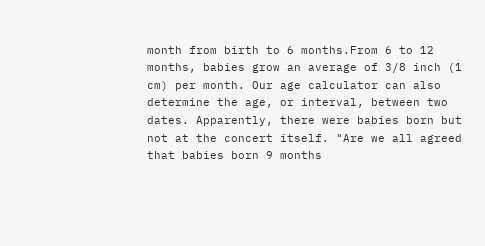month from birth to 6 months.From 6 to 12 months, babies grow an average of 3/8 inch (1 cm) per month. Our age calculator can also determine the age, or interval, between two dates. Apparently, there were babies born but not at the concert itself. "Are we all agreed that babies born 9 months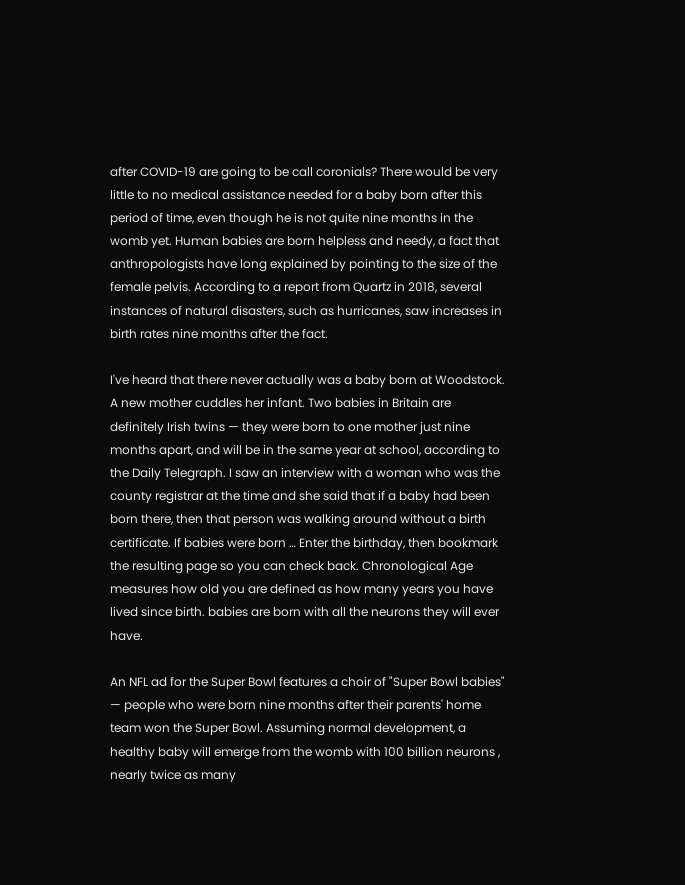after COVID-19 are going to be call coronials? There would be very little to no medical assistance needed for a baby born after this period of time, even though he is not quite nine months in the womb yet. Human babies are born helpless and needy, a fact that anthropologists have long explained by pointing to the size of the female pelvis. According to a report from Quartz in 2018, several instances of natural disasters, such as hurricanes, saw increases in birth rates nine months after the fact.

I've heard that there never actually was a baby born at Woodstock. A new mother cuddles her infant. Two babies in Britain are definitely Irish twins — they were born to one mother just nine months apart, and will be in the same year at school, according to the Daily Telegraph. I saw an interview with a woman who was the county registrar at the time and she said that if a baby had been born there, then that person was walking around without a birth certificate. If babies were born … Enter the birthday, then bookmark the resulting page so you can check back. Chronological Age measures how old you are defined as how many years you have lived since birth. babies are born with all the neurons they will ever have.

An NFL ad for the Super Bowl features a choir of "Super Bowl babies" — people who were born nine months after their parents' home team won the Super Bowl. Assuming normal development, a healthy baby will emerge from the womb with 100 billion neurons , nearly twice as many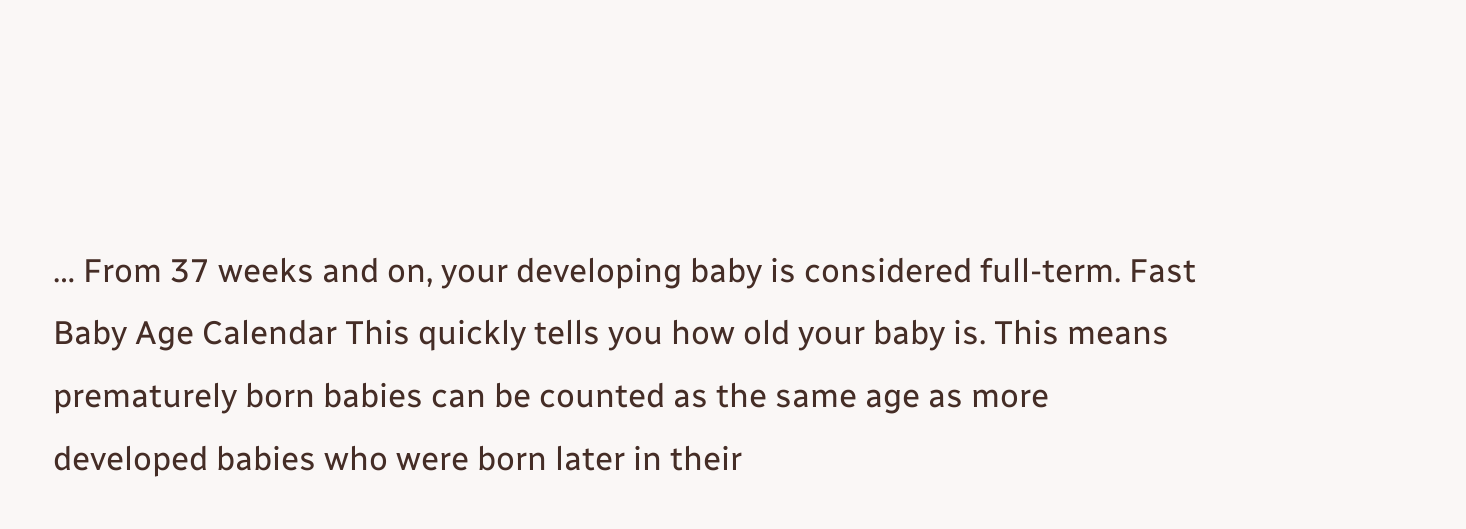… From 37 weeks and on, your developing baby is considered full-term. Fast Baby Age Calendar This quickly tells you how old your baby is. This means prematurely born babies can be counted as the same age as more developed babies who were born later in their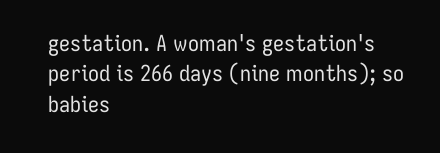gestation. A woman's gestation's period is 266 days (nine months); so babies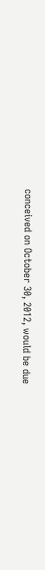conceived on October 30, 2012, would be due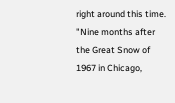right around this time. "Nine months after the Great Snow of 1967 in Chicago,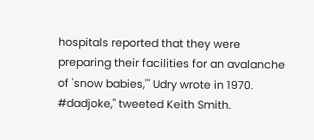hospitals reported that they were preparing their facilities for an avalanche of 'snow babies,'" Udry wrote in 1970. #dadjoke," tweeted Keith Smith.